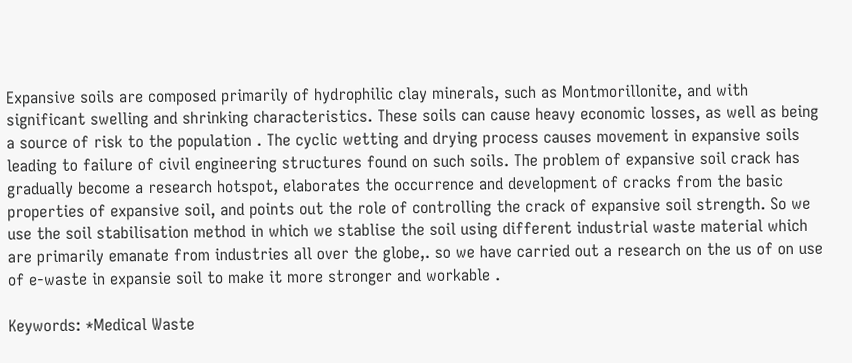Expansive soils are composed primarily of hydrophilic clay minerals, such as Montmorillonite, and with significant swelling and shrinking characteristics. These soils can cause heavy economic losses, as well as being a source of risk to the population . The cyclic wetting and drying process causes movement in expansive soils leading to failure of civil engineering structures found on such soils. The problem of expansive soil crack has gradually become a research hotspot, elaborates the occurrence and development of cracks from the basic properties of expansive soil, and points out the role of controlling the crack of expansive soil strength. So we use the soil stabilisation method in which we stablise the soil using different industrial waste material which are primarily emanate from industries all over the globe,. so we have carried out a research on the us of on use of e-waste in expansie soil to make it more stronger and workable .

Keywords: *Medical Waste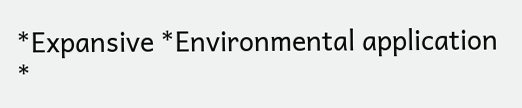*Expansive *Environmental application *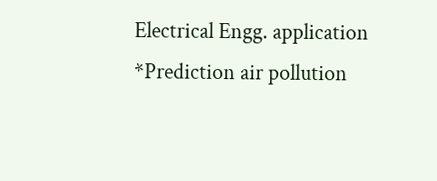Electrical Engg. application *Prediction air pollution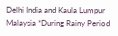Delhi India and Kaula Lumpur Malaysia *During Rainy Period